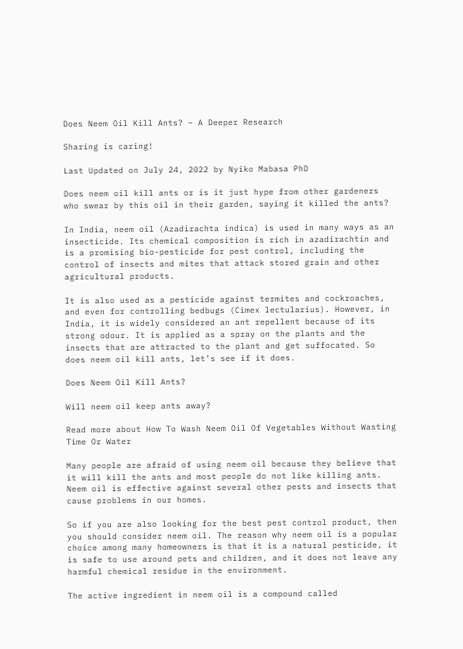Does Neem Oil Kill Ants? – A Deeper Research

Sharing is caring!

Last Updated on July 24, 2022 by Nyiko Mabasa PhD

Does neem oil kill ants or is it just hype from other gardeners who swear by this oil in their garden, saying it killed the ants?

In India, neem oil (Azadirachta indica) is used in many ways as an insecticide. Its chemical composition is rich in azadirachtin and is a promising bio-pesticide for pest control, including the control of insects and mites that attack stored grain and other agricultural products.

It is also used as a pesticide against termites and cockroaches, and even for controlling bedbugs (Cimex lectularius). However, in India, it is widely considered an ant repellent because of its strong odour. It is applied as a spray on the plants and the insects that are attracted to the plant and get suffocated. So does neem oil kill ants, let’s see if it does.

Does Neem Oil Kill Ants?

Will neem oil keep ants away?

Read more about How To Wash Neem Oil Of Vegetables Without Wasting Time Or Water

Many people are afraid of using neem oil because they believe that it will kill the ants and most people do not like killing ants.  Neem oil is effective against several other pests and insects that cause problems in our homes.

So if you are also looking for the best pest control product, then you should consider neem oil. The reason why neem oil is a popular choice among many homeowners is that it is a natural pesticide, it is safe to use around pets and children, and it does not leave any harmful chemical residue in the environment.

The active ingredient in neem oil is a compound called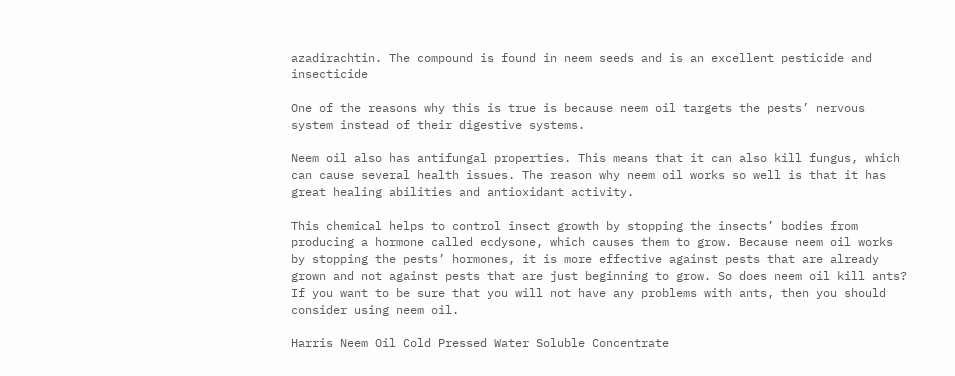azadirachtin. The compound is found in neem seeds and is an excellent pesticide and insecticide

One of the reasons why this is true is because neem oil targets the pests’ nervous system instead of their digestive systems.

Neem oil also has antifungal properties. This means that it can also kill fungus, which can cause several health issues. The reason why neem oil works so well is that it has great healing abilities and antioxidant activity.

This chemical helps to control insect growth by stopping the insects’ bodies from producing a hormone called ecdysone, which causes them to grow. Because neem oil works by stopping the pests’ hormones, it is more effective against pests that are already grown and not against pests that are just beginning to grow. So does neem oil kill ants? If you want to be sure that you will not have any problems with ants, then you should consider using neem oil.

Harris Neem Oil Cold Pressed Water Soluble Concentrate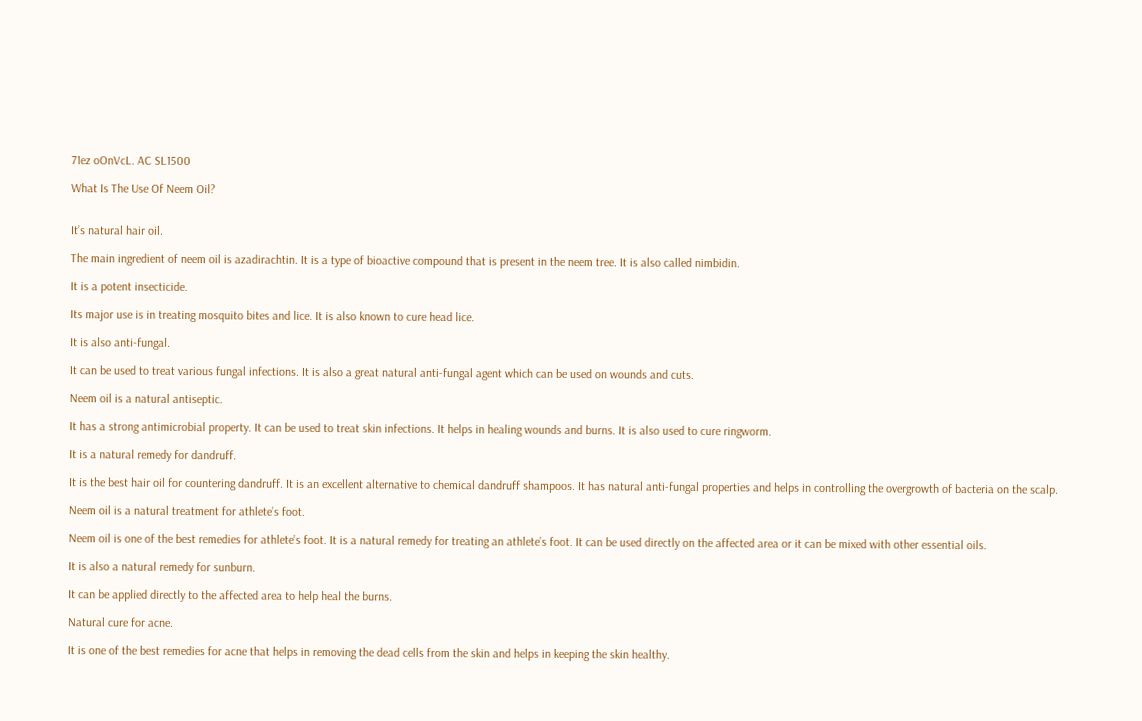71ez oOnVcL. AC SL1500

What Is The Use Of Neem Oil?


It’s natural hair oil.

The main ingredient of neem oil is azadirachtin. It is a type of bioactive compound that is present in the neem tree. It is also called nimbidin.

It is a potent insecticide.

Its major use is in treating mosquito bites and lice. It is also known to cure head lice.

It is also anti-fungal.

It can be used to treat various fungal infections. It is also a great natural anti-fungal agent which can be used on wounds and cuts.

Neem oil is a natural antiseptic.

It has a strong antimicrobial property. It can be used to treat skin infections. It helps in healing wounds and burns. It is also used to cure ringworm.

It is a natural remedy for dandruff.

It is the best hair oil for countering dandruff. It is an excellent alternative to chemical dandruff shampoos. It has natural anti-fungal properties and helps in controlling the overgrowth of bacteria on the scalp.

Neem oil is a natural treatment for athlete’s foot.

Neem oil is one of the best remedies for athlete’s foot. It is a natural remedy for treating an athlete’s foot. It can be used directly on the affected area or it can be mixed with other essential oils.

It is also a natural remedy for sunburn.

It can be applied directly to the affected area to help heal the burns.

Natural cure for acne.

It is one of the best remedies for acne that helps in removing the dead cells from the skin and helps in keeping the skin healthy.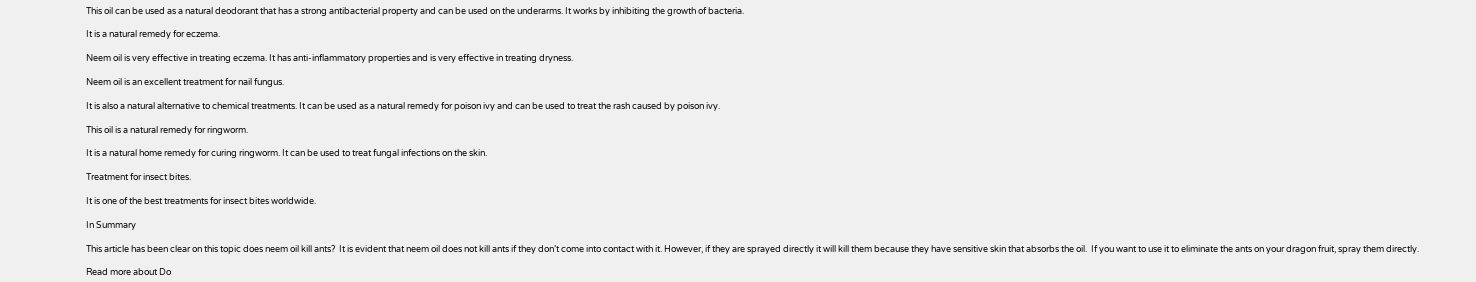This oil can be used as a natural deodorant that has a strong antibacterial property and can be used on the underarms. It works by inhibiting the growth of bacteria.

It is a natural remedy for eczema.

Neem oil is very effective in treating eczema. It has anti-inflammatory properties and is very effective in treating dryness.

Neem oil is an excellent treatment for nail fungus.

It is also a natural alternative to chemical treatments. It can be used as a natural remedy for poison ivy and can be used to treat the rash caused by poison ivy.

This oil is a natural remedy for ringworm.

It is a natural home remedy for curing ringworm. It can be used to treat fungal infections on the skin.

Treatment for insect bites.

It is one of the best treatments for insect bites worldwide.

In Summary

This article has been clear on this topic does neem oil kill ants?  It is evident that neem oil does not kill ants if they don’t come into contact with it. However, if they are sprayed directly it will kill them because they have sensitive skin that absorbs the oil.  If you want to use it to eliminate the ants on your dragon fruit, spray them directly.

Read more about Do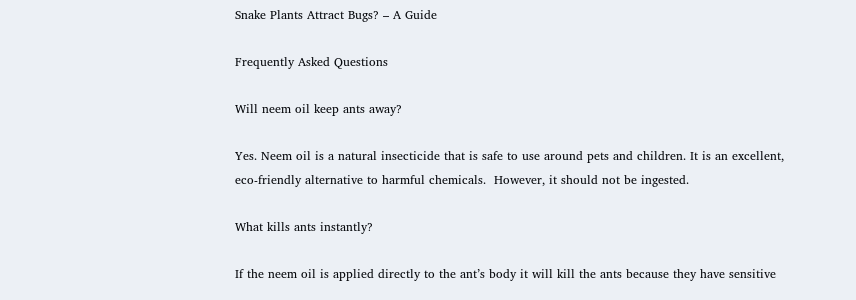Snake Plants Attract Bugs? – A Guide

Frequently Asked Questions

Will neem oil keep ants away?

Yes. Neem oil is a natural insecticide that is safe to use around pets and children. It is an excellent, eco-friendly alternative to harmful chemicals.  However, it should not be ingested.

What kills ants instantly?

If the neem oil is applied directly to the ant’s body it will kill the ants because they have sensitive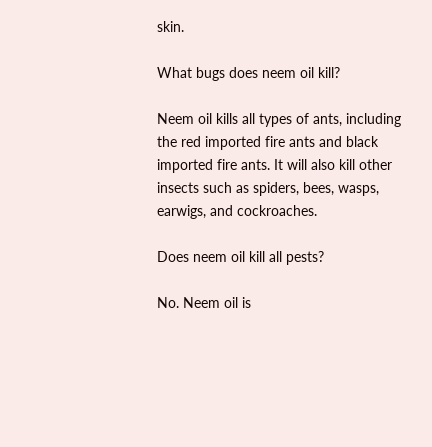skin.

What bugs does neem oil kill?

Neem oil kills all types of ants, including the red imported fire ants and black imported fire ants. It will also kill other insects such as spiders, bees, wasps, earwigs, and cockroaches.

Does neem oil kill all pests?

No. Neem oil is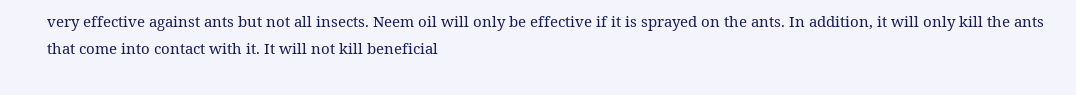very effective against ants but not all insects. Neem oil will only be effective if it is sprayed on the ants. In addition, it will only kill the ants that come into contact with it. It will not kill beneficial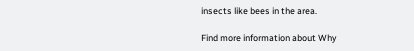insects like bees in the area.

Find more information about Why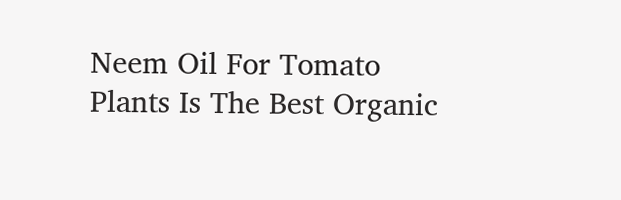Neem Oil For Tomato Plants Is The Best Organic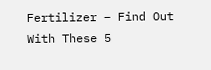Fertilizer – Find Out With These 5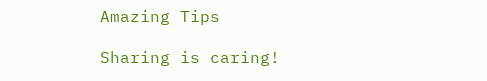Amazing Tips

Sharing is caring!